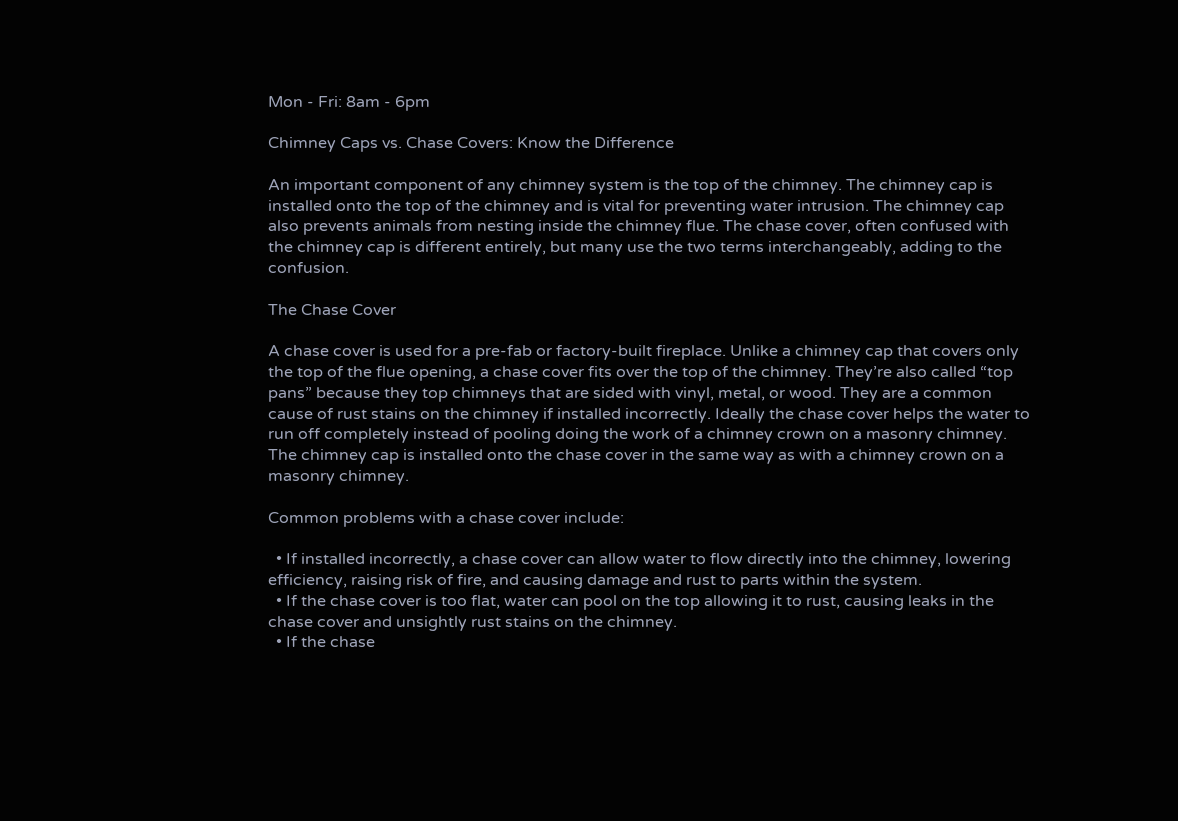Mon - Fri: 8am - 6pm

Chimney Caps vs. Chase Covers: Know the Difference

An important component of any chimney system is the top of the chimney. The chimney cap is installed onto the top of the chimney and is vital for preventing water intrusion. The chimney cap also prevents animals from nesting inside the chimney flue. The chase cover, often confused with the chimney cap is different entirely, but many use the two terms interchangeably, adding to the confusion.

The Chase Cover

A chase cover is used for a pre-fab or factory-built fireplace. Unlike a chimney cap that covers only the top of the flue opening, a chase cover fits over the top of the chimney. They’re also called “top pans” because they top chimneys that are sided with vinyl, metal, or wood. They are a common cause of rust stains on the chimney if installed incorrectly. Ideally the chase cover helps the water to run off completely instead of pooling doing the work of a chimney crown on a masonry chimney. The chimney cap is installed onto the chase cover in the same way as with a chimney crown on a masonry chimney.

Common problems with a chase cover include:

  • If installed incorrectly, a chase cover can allow water to flow directly into the chimney, lowering efficiency, raising risk of fire, and causing damage and rust to parts within the system.
  • If the chase cover is too flat, water can pool on the top allowing it to rust, causing leaks in the chase cover and unsightly rust stains on the chimney.
  • If the chase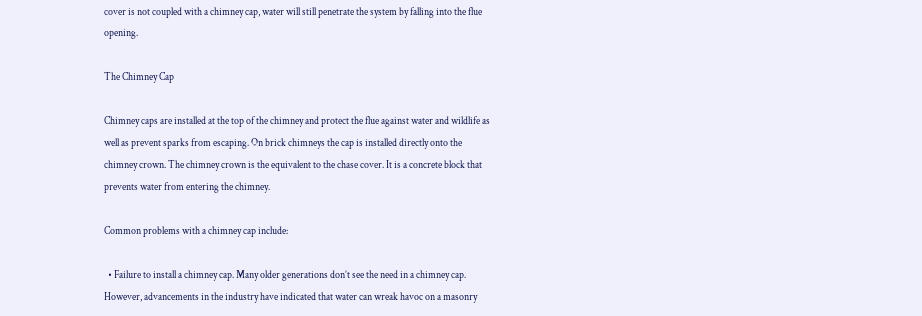cover is not coupled with a chimney cap, water will still penetrate the system by falling into the flue opening.

The Chimney Cap

Chimney caps are installed at the top of the chimney and protect the flue against water and wildlife as well as prevent sparks from escaping. On brick chimneys the cap is installed directly onto the chimney crown. The chimney crown is the equivalent to the chase cover. It is a concrete block that prevents water from entering the chimney.

Common problems with a chimney cap include:

  • Failure to install a chimney cap. Many older generations don’t see the need in a chimney cap. However, advancements in the industry have indicated that water can wreak havoc on a masonry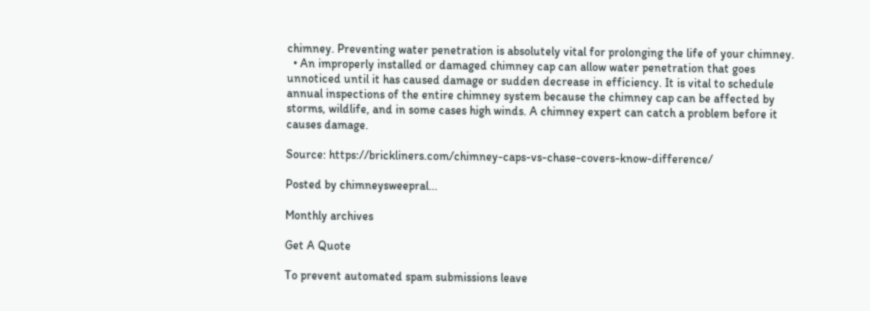chimney. Preventing water penetration is absolutely vital for prolonging the life of your chimney.
  • An improperly installed or damaged chimney cap can allow water penetration that goes unnoticed until it has caused damage or sudden decrease in efficiency. It is vital to schedule annual inspections of the entire chimney system because the chimney cap can be affected by storms, wildlife, and in some cases high winds. A chimney expert can catch a problem before it causes damage.

Source: https://brickliners.com/chimney-caps-vs-chase-covers-know-difference/

Posted by chimneysweepral...

Monthly archives

Get A Quote

To prevent automated spam submissions leave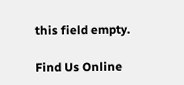this field empty.

Find Us Online